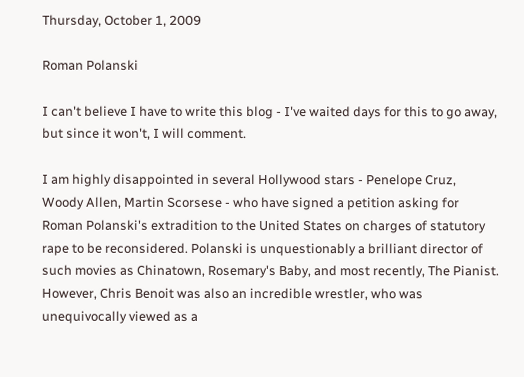Thursday, October 1, 2009

Roman Polanski

I can't believe I have to write this blog - I've waited days for this to go away, but since it won't, I will comment.

I am highly disappointed in several Hollywood stars - Penelope Cruz, Woody Allen, Martin Scorsese - who have signed a petition asking for Roman Polanski's extradition to the United States on charges of statutory rape to be reconsidered. Polanski is unquestionably a brilliant director of such movies as Chinatown, Rosemary's Baby, and most recently, The Pianist. However, Chris Benoit was also an incredible wrestler, who was unequivocally viewed as a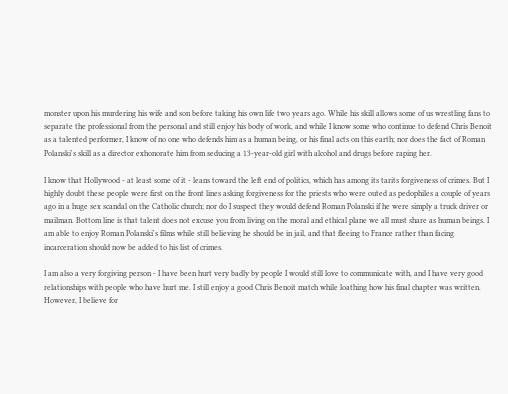monster upon his murdering his wife and son before taking his own life two years ago. While his skill allows some of us wrestling fans to separate the professional from the personal and still enjoy his body of work, and while I know some who continue to defend Chris Benoit as a talented performer, I know of no one who defends him as a human being, or his final acts on this earth; nor does the fact of Roman Polanski's skill as a director exhonorate him from seducing a 13-year-old girl with alcohol and drugs before raping her.

I know that Hollywood - at least some of it - leans toward the left end of politics, which has among its tarits forgiveness of crimes. But I highly doubt these people were first on the front lines asking forgiveness for the priests who were outed as pedophiles a couple of years ago in a huge sex scandal on the Catholic church; nor do I suspect they would defend Roman Polanski if he were simply a truck driver or mailman. Bottom line is that talent does not excuse you from living on the moral and ethical plane we all must share as human beings. I am able to enjoy Roman Polanski's films while still believing he should be in jail, and that fleeing to France rather than facing incarceration should now be added to his list of crimes.

I am also a very forgiving person - I have been hurt very badly by people I would still love to communicate with, and I have very good relationships with people who have hurt me. I still enjoy a good Chris Benoit match while loathing how his final chapter was written. However, I believe for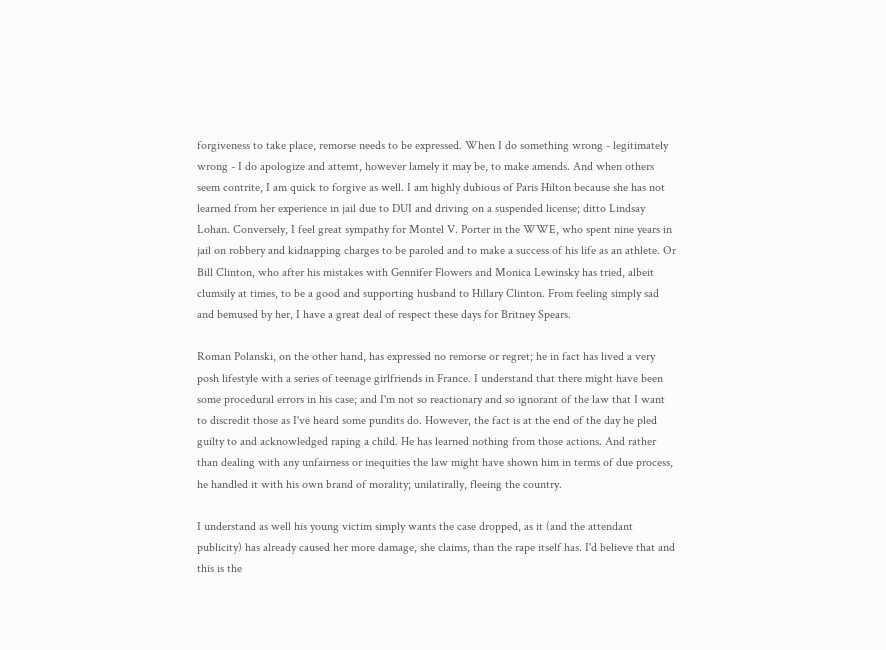forgiveness to take place, remorse needs to be expressed. When I do something wrong - legitimately wrong - I do apologize and attemt, however lamely it may be, to make amends. And when others seem contrite, I am quick to forgive as well. I am highly dubious of Paris Hilton because she has not learned from her experience in jail due to DUI and driving on a suspended license; ditto Lindsay Lohan. Conversely, I feel great sympathy for Montel V. Porter in the WWE, who spent nine years in jail on robbery and kidnapping charges to be paroled and to make a success of his life as an athlete. Or Bill Clinton, who after his mistakes with Gennifer Flowers and Monica Lewinsky has tried, albeit clumsily at times, to be a good and supporting husband to Hillary Clinton. From feeling simply sad and bemused by her, I have a great deal of respect these days for Britney Spears.

Roman Polanski, on the other hand, has expressed no remorse or regret; he in fact has lived a very posh lifestyle with a series of teenage girlfriends in France. I understand that there might have been some procedural errors in his case; and I'm not so reactionary and so ignorant of the law that I want to discredit those as I've heard some pundits do. However, the fact is at the end of the day he pled guilty to and acknowledged raping a child. He has learned nothing from those actions. And rather than dealing with any unfairness or inequities the law might have shown him in terms of due process, he handled it with his own brand of morality; unilatirally, fleeing the country.

I understand as well his young victim simply wants the case dropped, as it (and the attendant publicity) has already caused her more damage, she claims, than the rape itself has. I'd believe that and this is the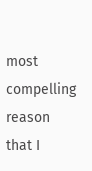most compelling reason that I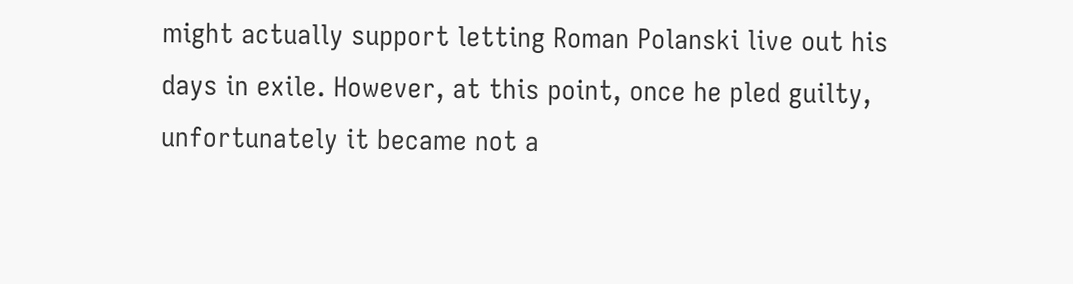might actually support letting Roman Polanski live out his days in exile. However, at this point, once he pled guilty, unfortunately it became not a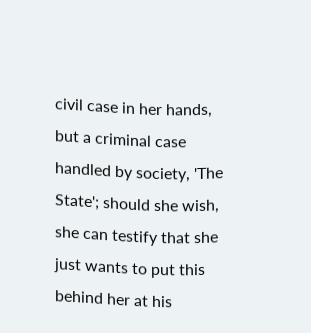civil case in her hands, but a criminal case handled by society, 'The State'; should she wish, she can testify that she just wants to put this behind her at his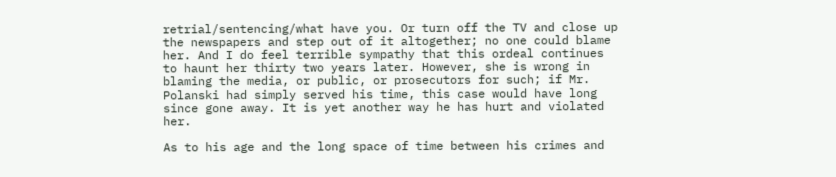retrial/sentencing/what have you. Or turn off the TV and close up the newspapers and step out of it altogether; no one could blame her. And I do feel terrible sympathy that this ordeal continues to haunt her thirty two years later. However, she is wrong in blaming the media, or public, or prosecutors for such; if Mr. Polanski had simply served his time, this case would have long since gone away. It is yet another way he has hurt and violated her.

As to his age and the long space of time between his crimes and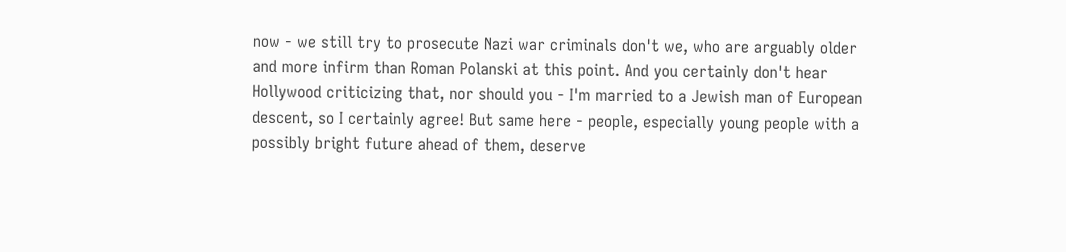now - we still try to prosecute Nazi war criminals don't we, who are arguably older and more infirm than Roman Polanski at this point. And you certainly don't hear Hollywood criticizing that, nor should you - I'm married to a Jewish man of European descent, so I certainly agree! But same here - people, especially young people with a possibly bright future ahead of them, deserve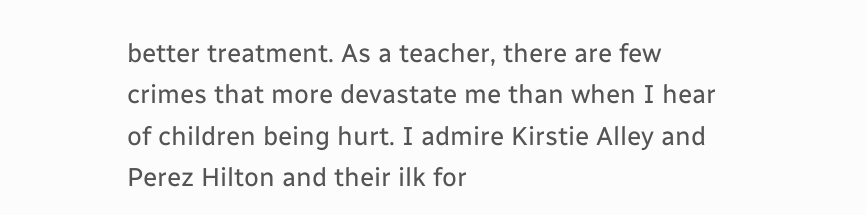better treatment. As a teacher, there are few crimes that more devastate me than when I hear of children being hurt. I admire Kirstie Alley and Perez Hilton and their ilk for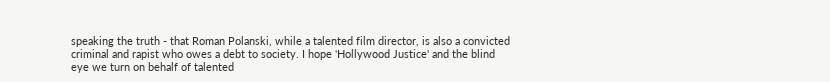speaking the truth - that Roman Polanski, while a talented film director, is also a convicted criminal and rapist who owes a debt to society. I hope 'Hollywood Justice' and the blind eye we turn on behalf of talented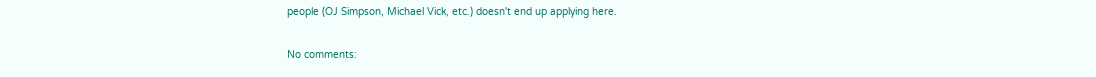people (OJ Simpson, Michael Vick, etc.) doesn't end up applying here.

No comments: